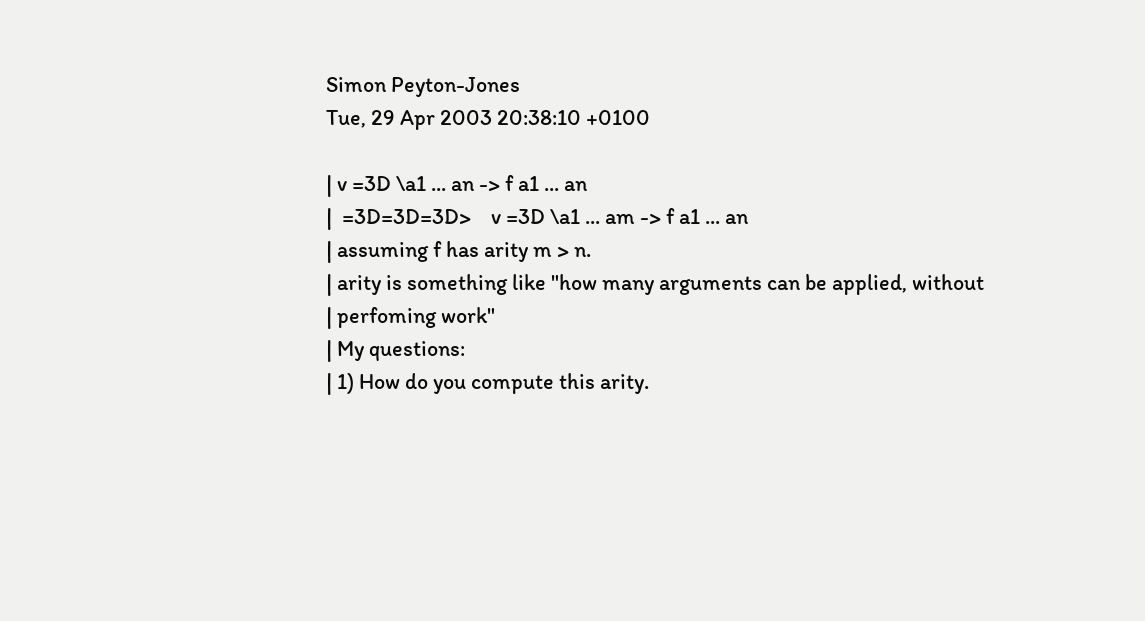Simon Peyton-Jones
Tue, 29 Apr 2003 20:38:10 +0100

| v =3D \a1 ... an -> f a1 ... an
|  =3D=3D=3D>    v =3D \a1 ... am -> f a1 ... an
| assuming f has arity m > n.
| arity is something like "how many arguments can be applied, without
| perfoming work"
| My questions:
| 1) How do you compute this arity.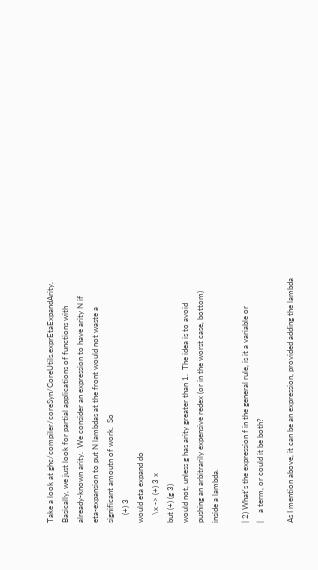Take a look at ghc/compiler/coreSyn/CoreUtils.exprEtaExpandArity.
Basically, we just look for partial applications of functions with
already-known arity.  We consider an expression to have arity N if
eta-expansion to put N lambdas at the front would not waste a
significant amoutn of work.  So
    (+) 3
would eta expand do
    \x -> (+) 3 x
but (+) (g 3)
would not, unless g has arity greater than 1.  The idea is to avoid
pushing an arbitrarily expensive redex (or in the worst case, bottom)
inside a lambda.

| 2) What's the expression f in the general rule, is it a variable or
|    a term, or could it be both?

As I mention above, it can be an expression, provided adding the lambda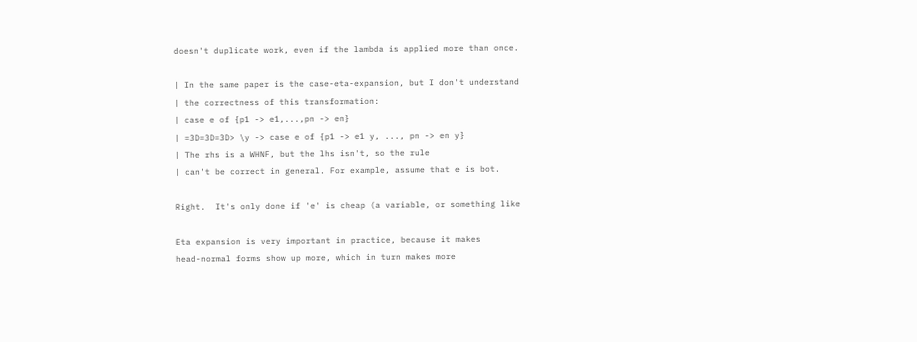doesn't duplicate work, even if the lambda is applied more than once.

| In the same paper is the case-eta-expansion, but I don't understand
| the correctness of this transformation:
| case e of {p1 -> e1,...,pn -> en}
| =3D=3D=3D> \y -> case e of {p1 -> e1 y, ..., pn -> en y}
| The rhs is a WHNF, but the lhs isn't, so the rule
| can't be correct in general. For example, assume that e is bot.

Right.  It's only done if 'e' is cheap (a variable, or something like

Eta expansion is very important in practice, because it makes
head-normal forms show up more, which in turn makes more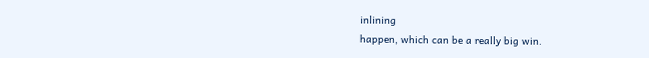inlining
happen, which can be a really big win.